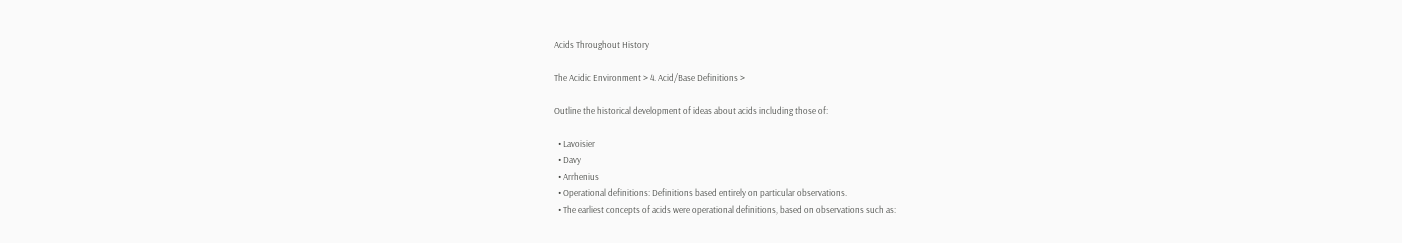Acids Throughout History

The Acidic Environment > 4. Acid/Base Definitions >

Outline the historical development of ideas about acids including those of:

  • Lavoisier
  • Davy
  • Arrhenius
  • Operational definitions: Definitions based entirely on particular observations.
  • The earliest concepts of acids were operational definitions, based on observations such as: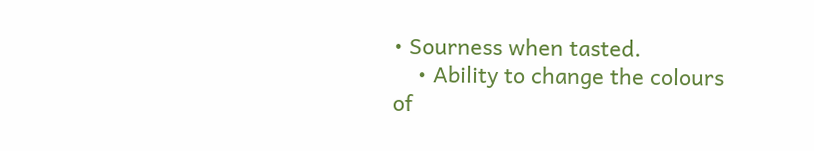• Sourness when tasted.
    • Ability to change the colours of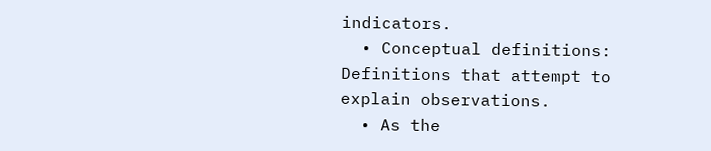indicators.
  • Conceptual definitions: Definitions that attempt to explain observations.
  • As the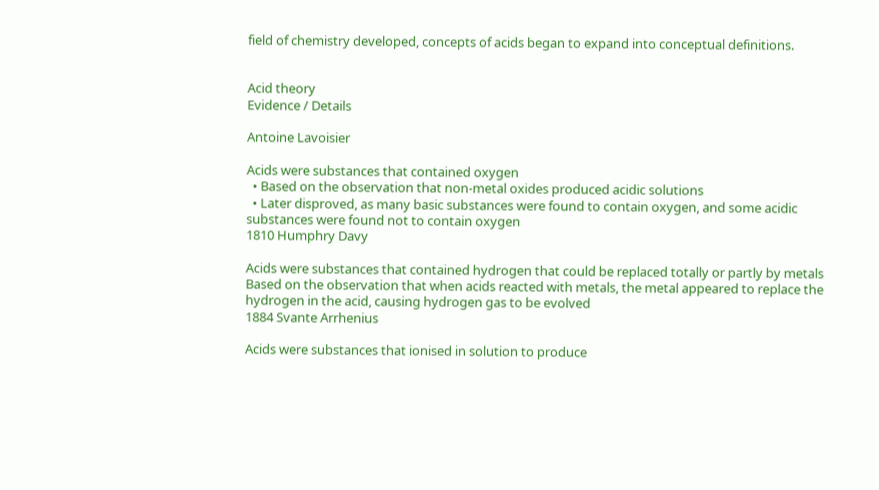field of chemistry developed, concepts of acids began to expand into conceptual definitions.


Acid theory
Evidence / Details

Antoine Lavoisier

Acids were substances that contained oxygen
  • Based on the observation that non-metal oxides produced acidic solutions
  • Later disproved, as many basic substances were found to contain oxygen, and some acidic substances were found not to contain oxygen
1810 Humphry Davy

Acids were substances that contained hydrogen that could be replaced totally or partly by metals Based on the observation that when acids reacted with metals, the metal appeared to replace the hydrogen in the acid, causing hydrogen gas to be evolved
1884 Svante Arrhenius

Acids were substances that ionised in solution to produce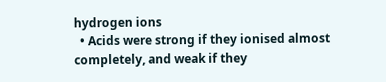hydrogen ions
  • Acids were strong if they ionised almost completely, and weak if they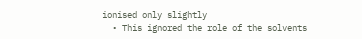ionised only slightly
  • This ignored the role of the solvents